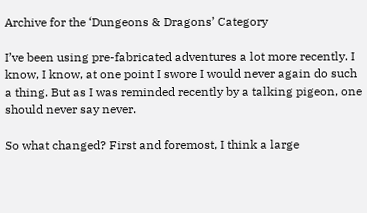Archive for the ‘Dungeons & Dragons’ Category

I’ve been using pre-fabricated adventures a lot more recently. I know, I know, at one point I swore I would never again do such a thing. But as I was reminded recently by a talking pigeon, one should never say never.

So what changed? First and foremost, I think a large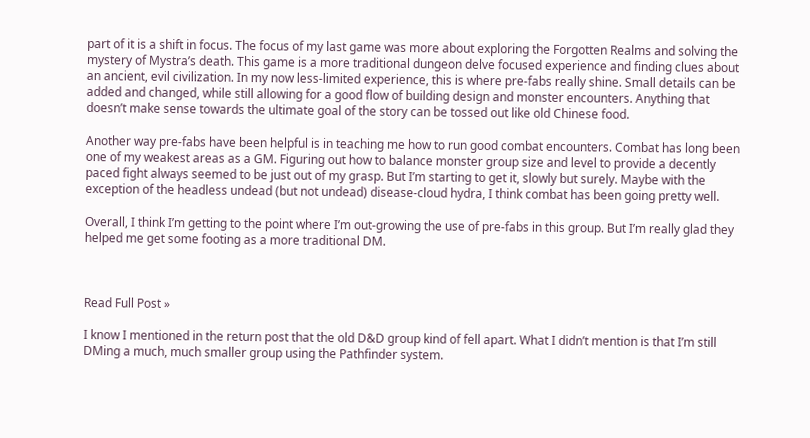part of it is a shift in focus. The focus of my last game was more about exploring the Forgotten Realms and solving the mystery of Mystra’s death. This game is a more traditional dungeon delve focused experience and finding clues about an ancient, evil civilization. In my now less-limited experience, this is where pre-fabs really shine. Small details can be added and changed, while still allowing for a good flow of building design and monster encounters. Anything that doesn’t make sense towards the ultimate goal of the story can be tossed out like old Chinese food.

Another way pre-fabs have been helpful is in teaching me how to run good combat encounters. Combat has long been one of my weakest areas as a GM. Figuring out how to balance monster group size and level to provide a decently paced fight always seemed to be just out of my grasp. But I’m starting to get it, slowly but surely. Maybe with the exception of the headless undead (but not undead) disease-cloud hydra, I think combat has been going pretty well.

Overall, I think I’m getting to the point where I’m out-growing the use of pre-fabs in this group. But I’m really glad they helped me get some footing as a more traditional DM.



Read Full Post »

I know I mentioned in the return post that the old D&D group kind of fell apart. What I didn’t mention is that I’m still DMing a much, much smaller group using the Pathfinder system.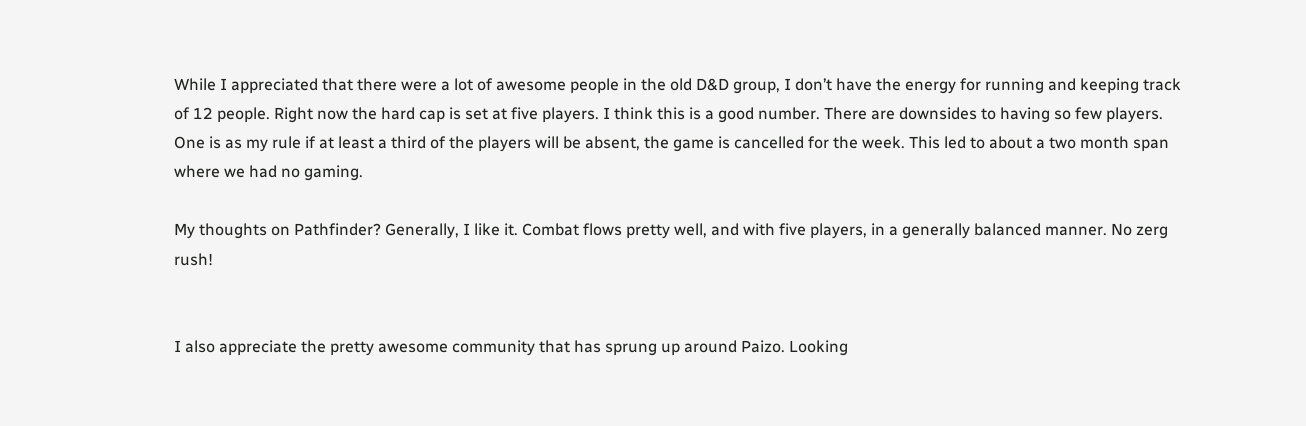While I appreciated that there were a lot of awesome people in the old D&D group, I don’t have the energy for running and keeping track of 12 people. Right now the hard cap is set at five players. I think this is a good number. There are downsides to having so few players. One is as my rule if at least a third of the players will be absent, the game is cancelled for the week. This led to about a two month span where we had no gaming.

My thoughts on Pathfinder? Generally, I like it. Combat flows pretty well, and with five players, in a generally balanced manner. No zerg rush!


I also appreciate the pretty awesome community that has sprung up around Paizo. Looking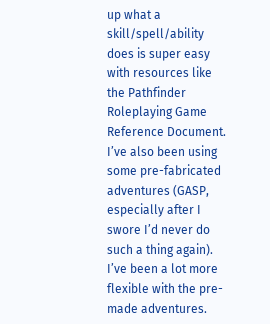up what a skill/spell/ability does is super easy with resources like the Pathfinder Roleplaying Game Reference Document. I’ve also been using some pre-fabricated adventures (GASP, especially after I swore I’d never do such a thing again). I’ve been a lot more flexible with the pre-made adventures.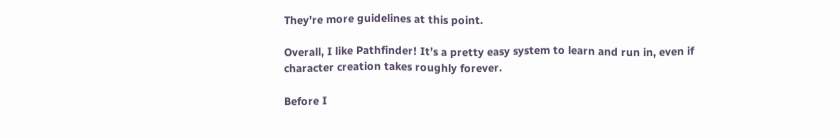They’re more guidelines at this point.

Overall, I like Pathfinder! It’s a pretty easy system to learn and run in, even if character creation takes roughly forever.

Before I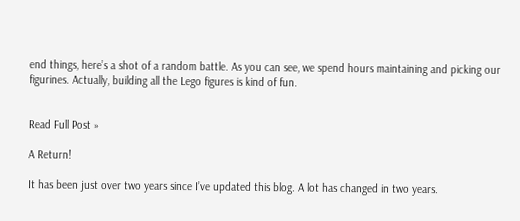end things, here’s a shot of a random battle. As you can see, we spend hours maintaining and picking our figurines. Actually, building all the Lego figures is kind of fun.


Read Full Post »

A Return!

It has been just over two years since I’ve updated this blog. A lot has changed in two years.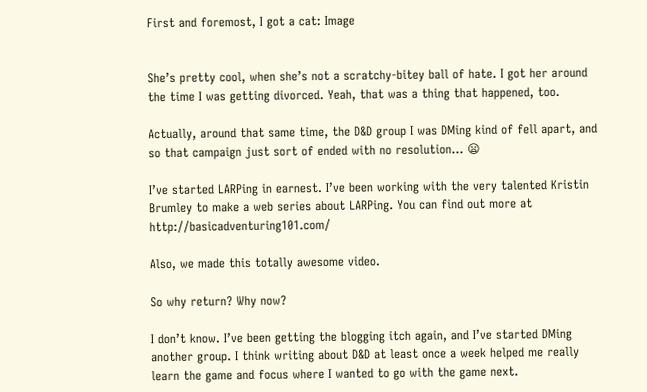First and foremost, I got a cat: Image


She’s pretty cool, when she’s not a scratchy-bitey ball of hate. I got her around the time I was getting divorced. Yeah, that was a thing that happened, too.

Actually, around that same time, the D&D group I was DMing kind of fell apart, and so that campaign just sort of ended with no resolution… 😦

I’ve started LARPing in earnest. I’ve been working with the very talented Kristin Brumley to make a web series about LARPing. You can find out more at http://basicadventuring101.com/

Also, we made this totally awesome video.

So why return? Why now?

I don’t know. I’ve been getting the blogging itch again, and I’ve started DMing another group. I think writing about D&D at least once a week helped me really learn the game and focus where I wanted to go with the game next.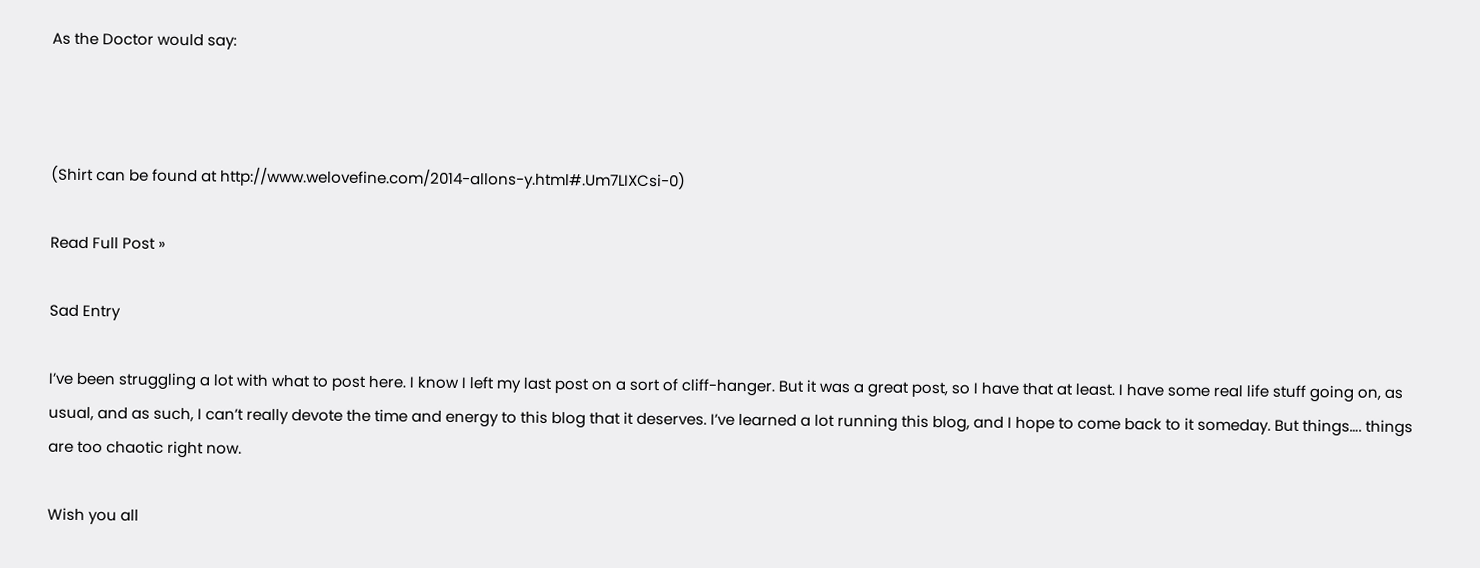As the Doctor would say:



(Shirt can be found at http://www.welovefine.com/2014-allons-y.html#.Um7LIXCsi-0)

Read Full Post »

Sad Entry

I’ve been struggling a lot with what to post here. I know I left my last post on a sort of cliff-hanger. But it was a great post, so I have that at least. I have some real life stuff going on, as usual, and as such, I can’t really devote the time and energy to this blog that it deserves. I’ve learned a lot running this blog, and I hope to come back to it someday. But things…. things are too chaotic right now.

Wish you all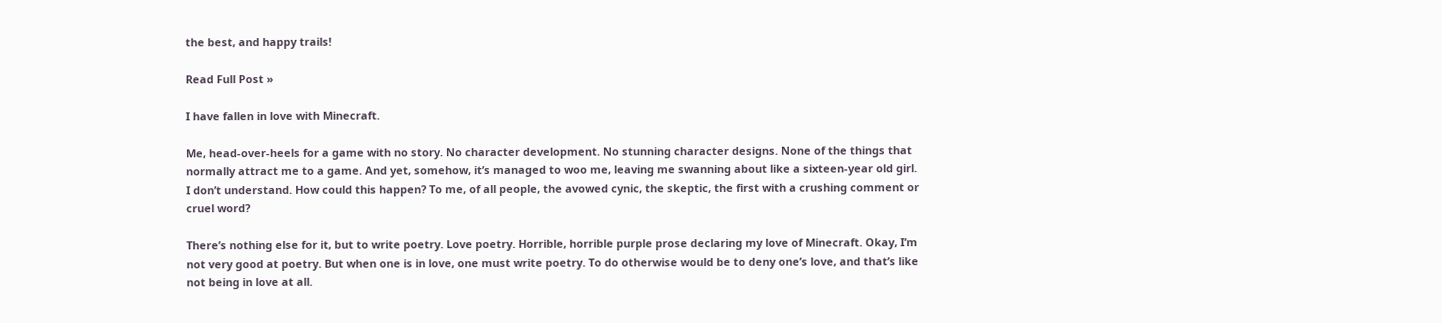the best, and happy trails!

Read Full Post »

I have fallen in love with Minecraft.

Me, head-over-heels for a game with no story. No character development. No stunning character designs. None of the things that normally attract me to a game. And yet, somehow, it’s managed to woo me, leaving me swanning about like a sixteen-year old girl.  I don’t understand. How could this happen? To me, of all people, the avowed cynic, the skeptic, the first with a crushing comment or cruel word?

There’s nothing else for it, but to write poetry. Love poetry. Horrible, horrible purple prose declaring my love of Minecraft. Okay, I’m not very good at poetry. But when one is in love, one must write poetry. To do otherwise would be to deny one’s love, and that’s like not being in love at all.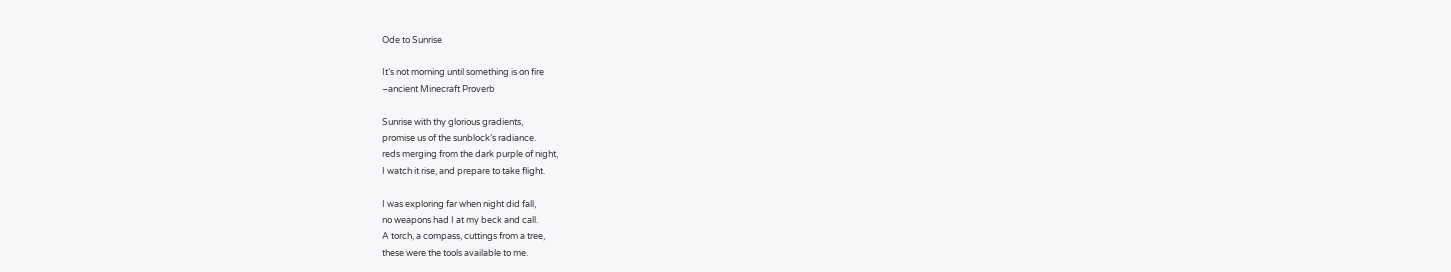Ode to Sunrise

It’s not morning until something is on fire
–ancient Minecraft Proverb

Sunrise with thy glorious gradients,
promise us of the sunblock’s radiance.
reds merging from the dark purple of night,
I watch it rise, and prepare to take flight.

I was exploring far when night did fall,
no weapons had I at my beck and call.
A torch, a compass, cuttings from a tree,
these were the tools available to me.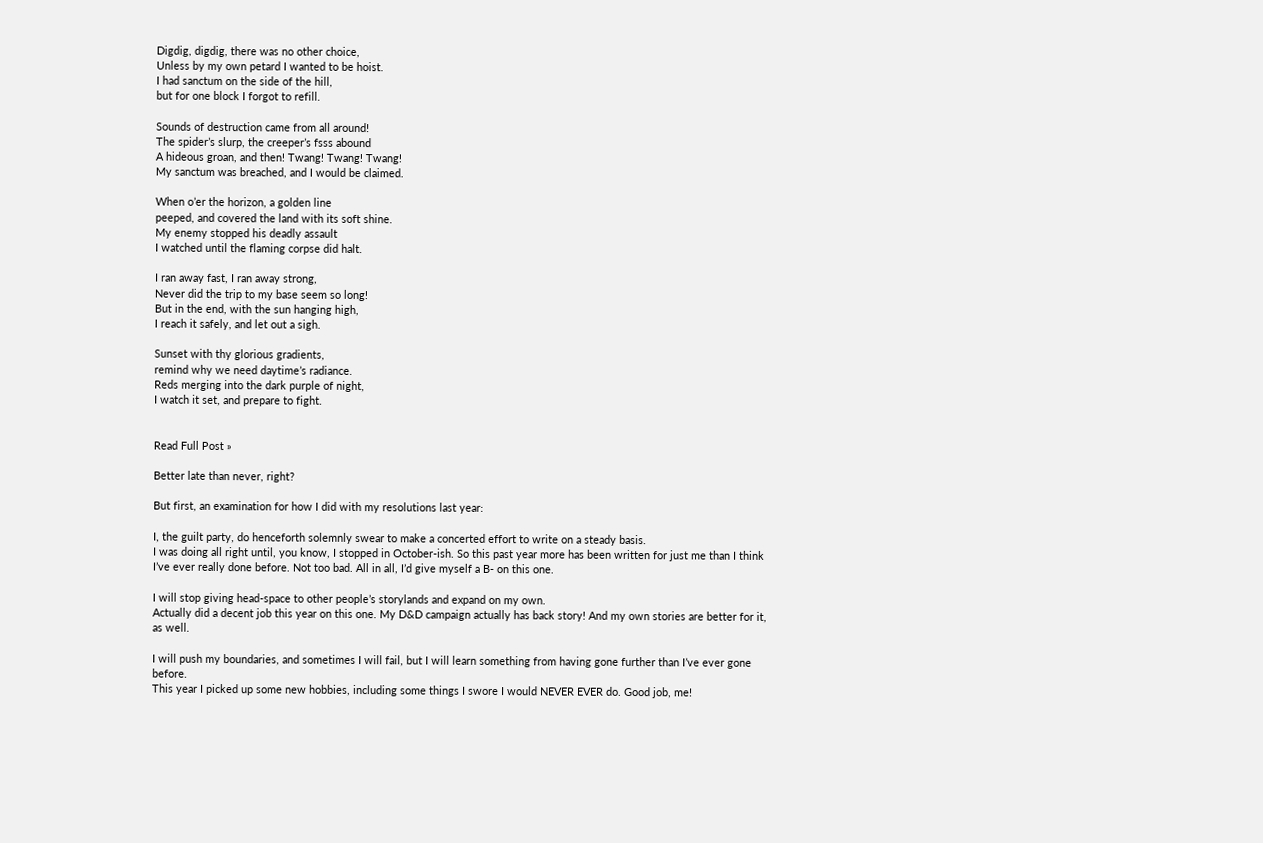Digdig, digdig, there was no other choice,
Unless by my own petard I wanted to be hoist.
I had sanctum on the side of the hill,
but for one block I forgot to refill.

Sounds of destruction came from all around!
The spider’s slurp, the creeper’s fsss abound
A hideous groan, and then! Twang! Twang! Twang!
My sanctum was breached, and I would be claimed.

When o’er the horizon, a golden line
peeped, and covered the land with its soft shine.
My enemy stopped his deadly assault
I watched until the flaming corpse did halt.

I ran away fast, I ran away strong,
Never did the trip to my base seem so long!
But in the end, with the sun hanging high,
I reach it safely, and let out a sigh.

Sunset with thy glorious gradients,
remind why we need daytime’s radiance.
Reds merging into the dark purple of night,
I watch it set, and prepare to fight.


Read Full Post »

Better late than never, right?

But first, an examination for how I did with my resolutions last year:

I, the guilt party, do henceforth solemnly swear to make a concerted effort to write on a steady basis.
I was doing all right until, you know, I stopped in October-ish. So this past year more has been written for just me than I think I’ve ever really done before. Not too bad. All in all, I’d give myself a B- on this one.

I will stop giving head-space to other people’s storylands and expand on my own.
Actually did a decent job this year on this one. My D&D campaign actually has back story! And my own stories are better for it, as well.

I will push my boundaries, and sometimes I will fail, but I will learn something from having gone further than I’ve ever gone before.
This year I picked up some new hobbies, including some things I swore I would NEVER EVER do. Good job, me!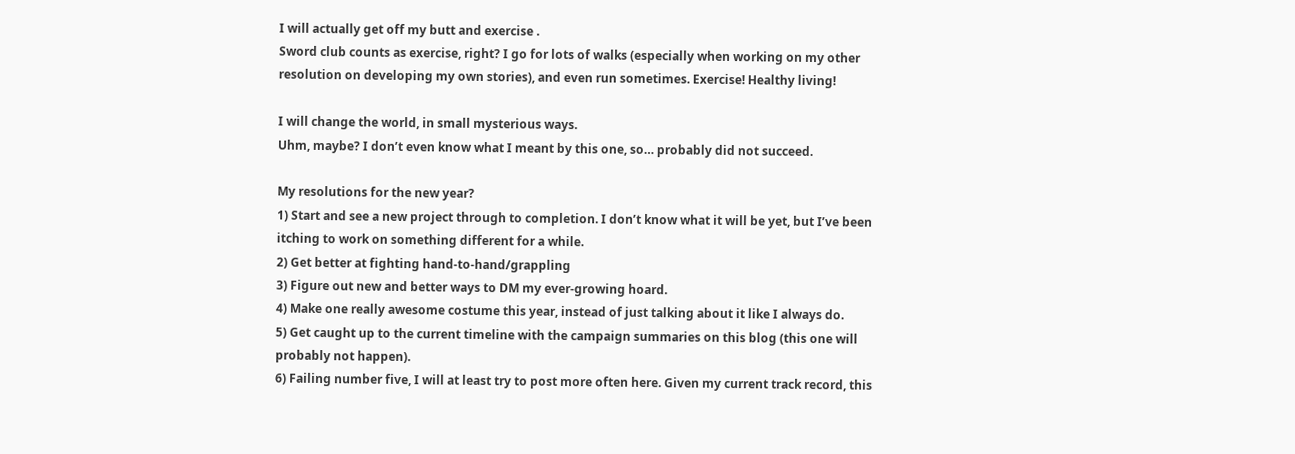I will actually get off my butt and exercise .
Sword club counts as exercise, right? I go for lots of walks (especially when working on my other resolution on developing my own stories), and even run sometimes. Exercise! Healthy living!

I will change the world, in small mysterious ways.
Uhm, maybe? I don’t even know what I meant by this one, so… probably did not succeed.

My resolutions for the new year?
1) Start and see a new project through to completion. I don’t know what it will be yet, but I’ve been itching to work on something different for a while.
2) Get better at fighting hand-to-hand/grappling
3) Figure out new and better ways to DM my ever-growing hoard.
4) Make one really awesome costume this year, instead of just talking about it like I always do.
5) Get caught up to the current timeline with the campaign summaries on this blog (this one will probably not happen).
6) Failing number five, I will at least try to post more often here. Given my current track record, this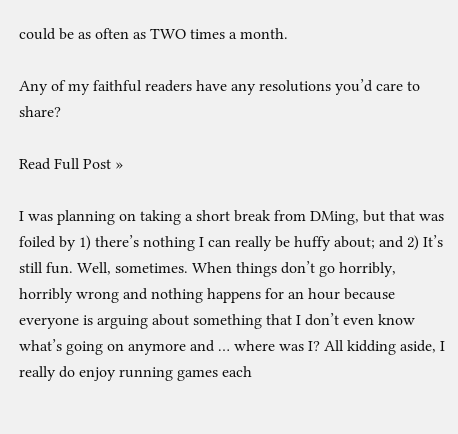could be as often as TWO times a month.

Any of my faithful readers have any resolutions you’d care to share?

Read Full Post »

I was planning on taking a short break from DMing, but that was foiled by 1) there’s nothing I can really be huffy about; and 2) It’s still fun. Well, sometimes. When things don’t go horribly, horribly wrong and nothing happens for an hour because everyone is arguing about something that I don’t even know what’s going on anymore and … where was I? All kidding aside, I really do enjoy running games each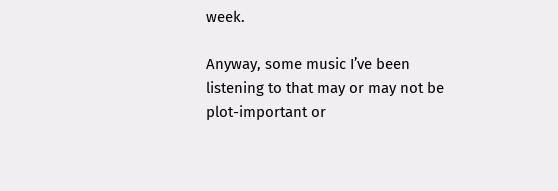week.

Anyway, some music I’ve been listening to that may or may not be plot-important or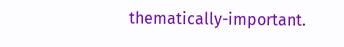thematically-important.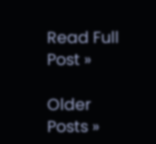Read Full Post »

Older Posts »